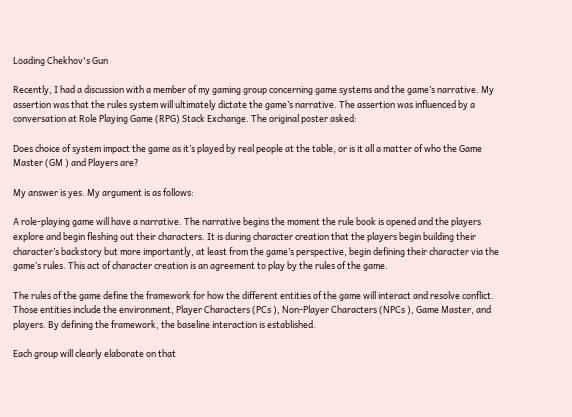Loading Chekhov's Gun

Recently, I had a discussion with a member of my gaming group concerning game systems and the game’s narrative. My assertion was that the rules system will ultimately dictate the game’s narrative. The assertion was influenced by a conversation at Role Playing Game (RPG) Stack Exchange. The original poster asked:

Does choice of system impact the game as it’s played by real people at the table, or is it all a matter of who the Game Master (GM ) and Players are?

My answer is yes. My argument is as follows:

A role-playing game will have a narrative. The narrative begins the moment the rule book is opened and the players explore and begin fleshing out their characters. It is during character creation that the players begin building their character’s backstory but more importantly, at least from the game’s perspective, begin defining their character via the game’s rules. This act of character creation is an agreement to play by the rules of the game.

The rules of the game define the framework for how the different entities of the game will interact and resolve conflict. Those entities include the environment, Player Characters (PCs ), Non-Player Characters (NPCs ), Game Master, and players. By defining the framework, the baseline interaction is established.

Each group will clearly elaborate on that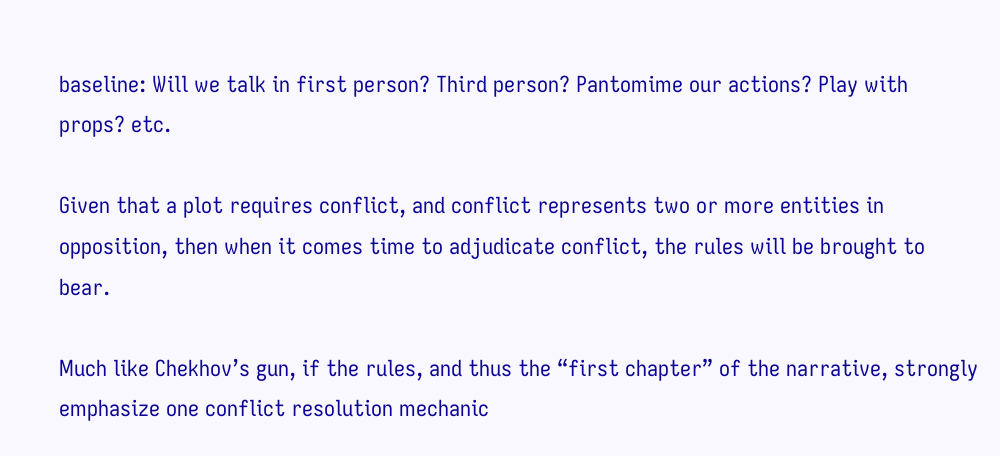baseline: Will we talk in first person? Third person? Pantomime our actions? Play with props? etc.

Given that a plot requires conflict, and conflict represents two or more entities in opposition, then when it comes time to adjudicate conflict, the rules will be brought to bear.

Much like Chekhov’s gun, if the rules, and thus the “first chapter” of the narrative, strongly emphasize one conflict resolution mechanic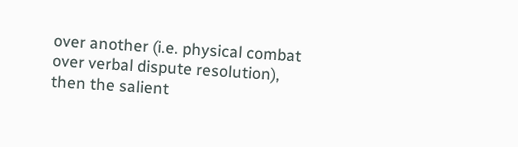over another (i.e. physical combat over verbal dispute resolution), then the salient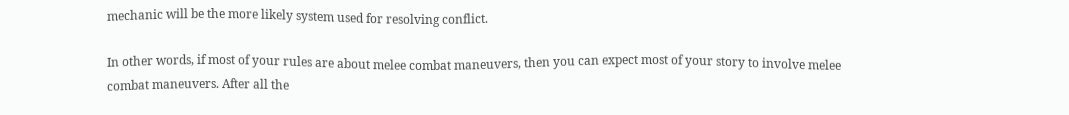mechanic will be the more likely system used for resolving conflict.

In other words, if most of your rules are about melee combat maneuvers, then you can expect most of your story to involve melee combat maneuvers. After all the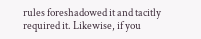rules foreshadowed it and tacitly required it. Likewise, if you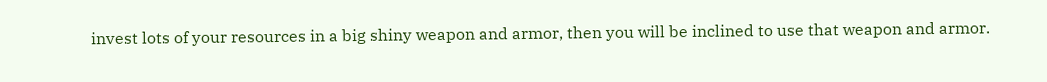invest lots of your resources in a big shiny weapon and armor, then you will be inclined to use that weapon and armor.